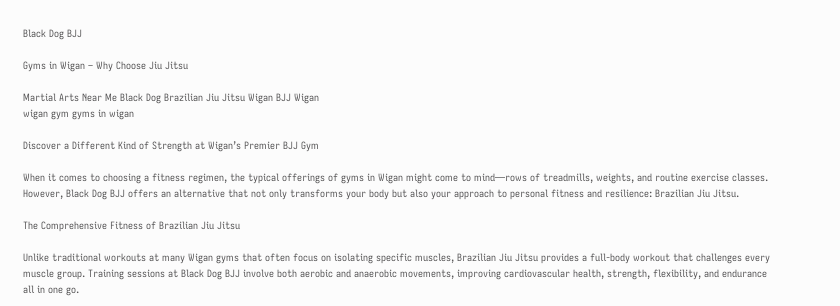Black Dog BJJ

Gyms in Wigan – Why Choose Jiu Jitsu

Martial Arts Near Me Black Dog Brazilian Jiu Jitsu Wigan BJJ Wigan
wigan gym gyms in wigan

Discover a Different Kind of Strength at Wigan’s Premier BJJ Gym

When it comes to choosing a fitness regimen, the typical offerings of gyms in Wigan might come to mind—rows of treadmills, weights, and routine exercise classes. However, Black Dog BJJ offers an alternative that not only transforms your body but also your approach to personal fitness and resilience: Brazilian Jiu Jitsu.

The Comprehensive Fitness of Brazilian Jiu Jitsu

Unlike traditional workouts at many Wigan gyms that often focus on isolating specific muscles, Brazilian Jiu Jitsu provides a full-body workout that challenges every muscle group. Training sessions at Black Dog BJJ involve both aerobic and anaerobic movements, improving cardiovascular health, strength, flexibility, and endurance all in one go.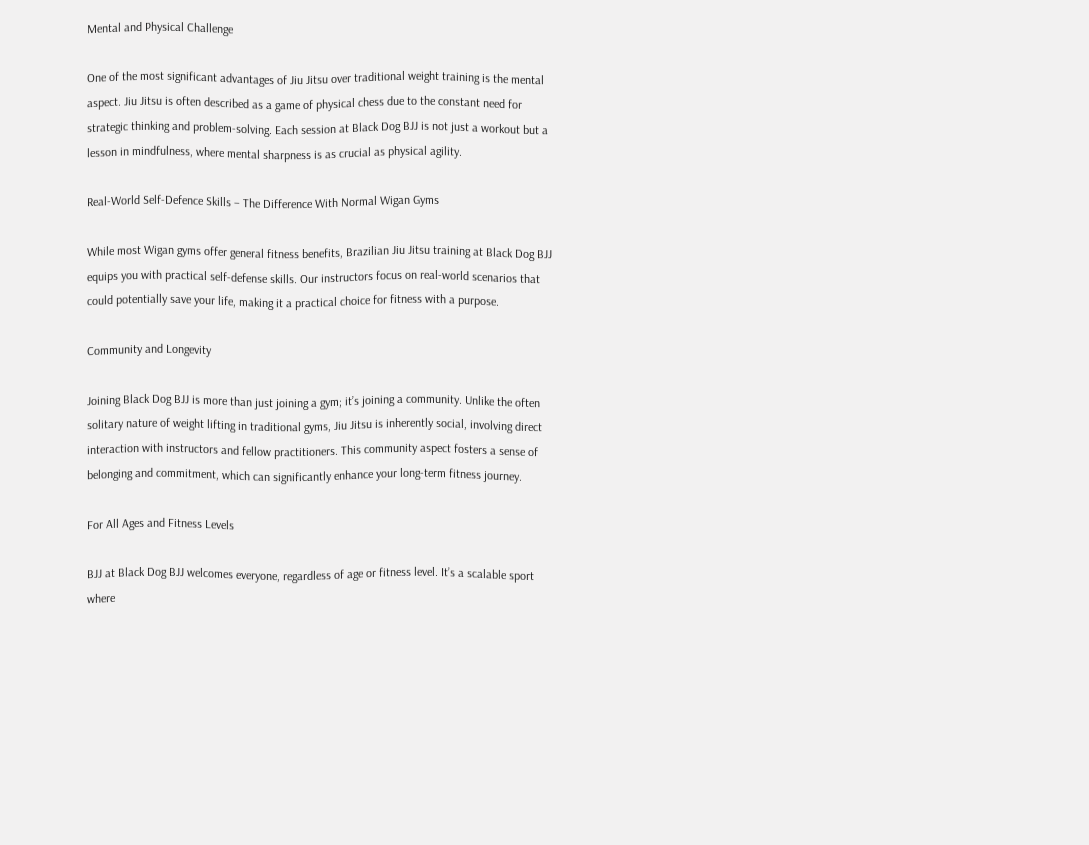Mental and Physical Challenge

One of the most significant advantages of Jiu Jitsu over traditional weight training is the mental aspect. Jiu Jitsu is often described as a game of physical chess due to the constant need for strategic thinking and problem-solving. Each session at Black Dog BJJ is not just a workout but a lesson in mindfulness, where mental sharpness is as crucial as physical agility.

Real-World Self-Defence Skills – The Difference With Normal Wigan Gyms

While most Wigan gyms offer general fitness benefits, Brazilian Jiu Jitsu training at Black Dog BJJ equips you with practical self-defense skills. Our instructors focus on real-world scenarios that could potentially save your life, making it a practical choice for fitness with a purpose.

Community and Longevity

Joining Black Dog BJJ is more than just joining a gym; it’s joining a community. Unlike the often solitary nature of weight lifting in traditional gyms, Jiu Jitsu is inherently social, involving direct interaction with instructors and fellow practitioners. This community aspect fosters a sense of belonging and commitment, which can significantly enhance your long-term fitness journey.

For All Ages and Fitness Levels

BJJ at Black Dog BJJ welcomes everyone, regardless of age or fitness level. It’s a scalable sport where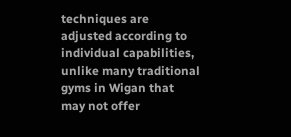techniques are adjusted according to individual capabilities, unlike many traditional gyms in Wigan that may not offer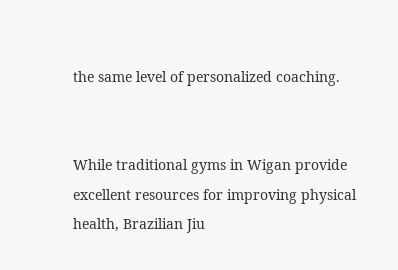the same level of personalized coaching.


While traditional gyms in Wigan provide excellent resources for improving physical health, Brazilian Jiu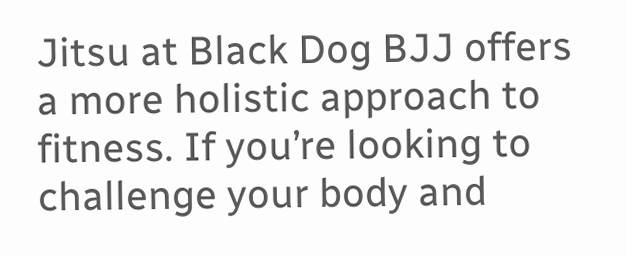Jitsu at Black Dog BJJ offers a more holistic approach to fitness. If you’re looking to challenge your body and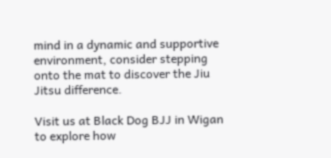mind in a dynamic and supportive environment, consider stepping onto the mat to discover the Jiu Jitsu difference.

Visit us at Black Dog BJJ in Wigan to explore how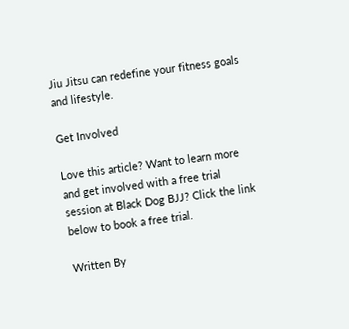Jiu Jitsu can redefine your fitness goals and lifestyle.

Get Involved

Love this article? Want to learn more and get involved with a free trial session at Black Dog BJJ? Click the link below to book a free trial.

Written By